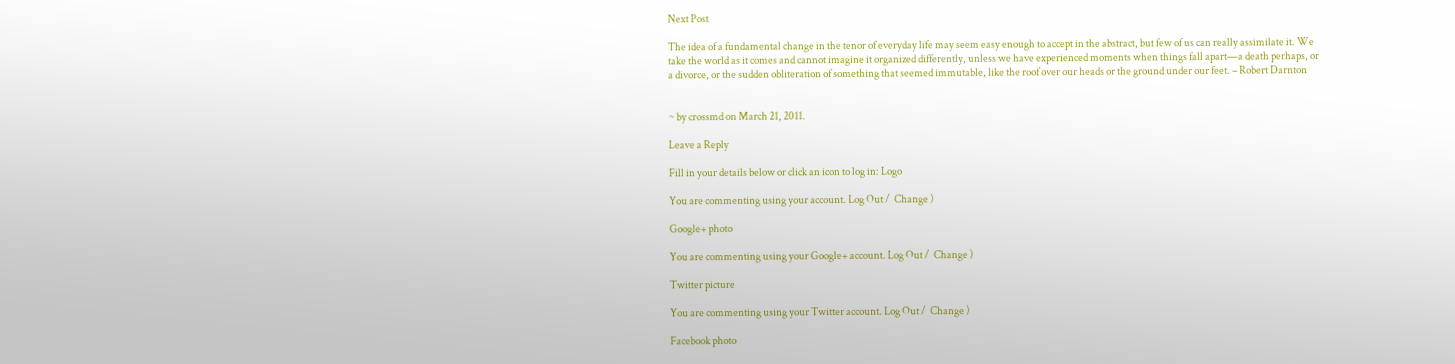Next Post

The idea of a fundamental change in the tenor of everyday life may seem easy enough to accept in the abstract, but few of us can really assimilate it. We take the world as it comes and cannot imagine it organized differently, unless we have experienced moments when things fall apart—a death perhaps, or a divorce, or the sudden obliteration of something that seemed immutable, like the roof over our heads or the ground under our feet. – Robert Darnton


~ by crossmd on March 21, 2011.

Leave a Reply

Fill in your details below or click an icon to log in: Logo

You are commenting using your account. Log Out /  Change )

Google+ photo

You are commenting using your Google+ account. Log Out /  Change )

Twitter picture

You are commenting using your Twitter account. Log Out /  Change )

Facebook photo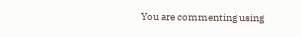You are commenting using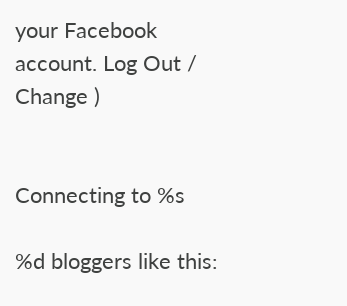your Facebook account. Log Out /  Change )


Connecting to %s

%d bloggers like this: